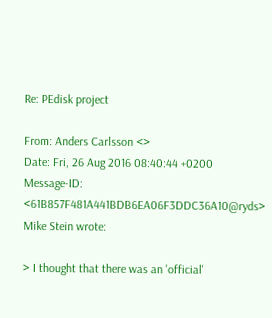Re: PEdisk project

From: Anders Carlsson <>
Date: Fri, 26 Aug 2016 08:40:44 +0200
Message-ID: <61B857F481A441BDB6EA06F3DDC36A10@ryds>
Mike Stein wrote:

> I thought that there was an 'official'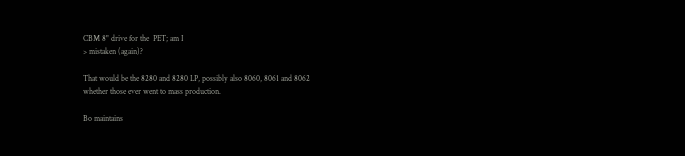CBM 8" drive for the  PET; am I
> mistaken (again)?

That would be the 8280 and 8280 LP, possibly also 8060, 8061 and 8062
whether those ever went to mass production.

Bo maintains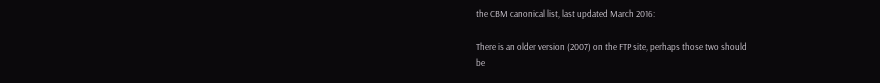the CBM canonical list, last updated March 2016:

There is an older version (2007) on the FTP site, perhaps those two should
be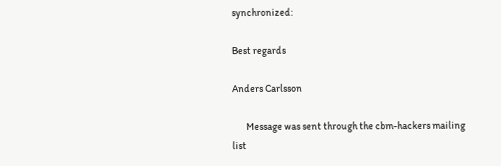synchronized:

Best regards

Anders Carlsson

       Message was sent through the cbm-hackers mailing list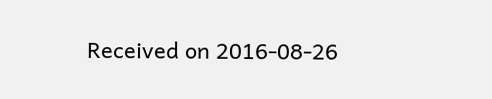Received on 2016-08-26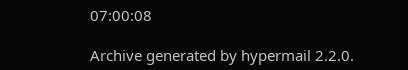07:00:08

Archive generated by hypermail 2.2.0.